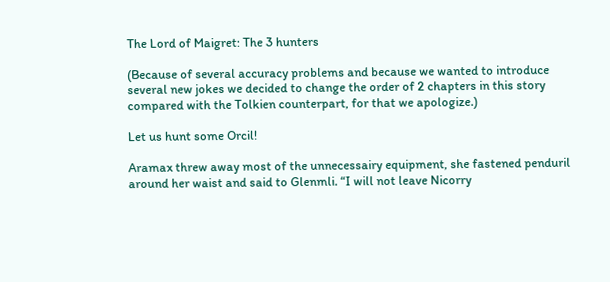The Lord of Maigret: The 3 hunters

(Because of several accuracy problems and because we wanted to introduce several new jokes we decided to change the order of 2 chapters in this story compared with the Tolkien counterpart, for that we apologize.)

Let us hunt some Orcil!

Aramax threw away most of the unnecessairy equipment, she fastened penduril around her waist and said to Glenmli. “I will not leave Nicorry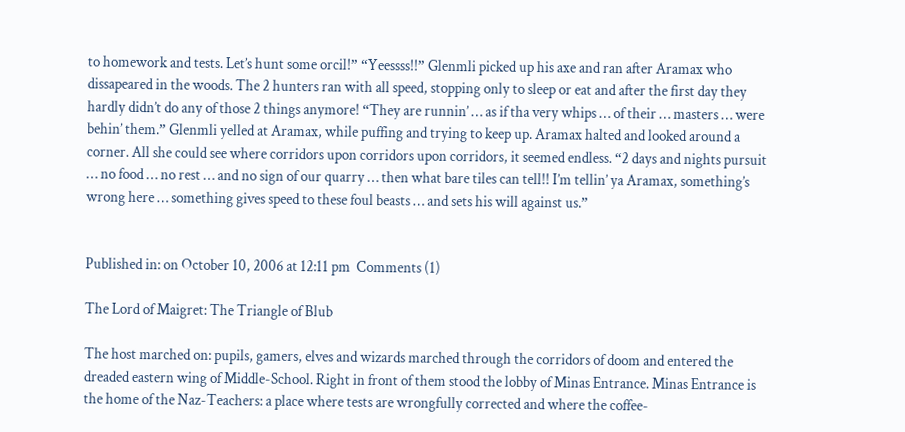to homework and tests. Let’s hunt some orcil!” “Yeessss!!” Glenmli picked up his axe and ran after Aramax who dissapeared in the woods. The 2 hunters ran with all speed, stopping only to sleep or eat and after the first day they hardly didn’t do any of those 2 things anymore! “They are runnin’ … as if tha very whips … of their … masters … were behin’ them.” Glenmli yelled at Aramax, while puffing and trying to keep up. Aramax halted and looked around a corner. All she could see where corridors upon corridors upon corridors, it seemed endless. “2 days and nights pursuit … no food … no rest … and no sign of our quarry … then what bare tiles can tell!! I’m tellin’ ya Aramax, something’s wrong here … something gives speed to these foul beasts … and sets his will against us.”


Published in: on October 10, 2006 at 12:11 pm  Comments (1)

The Lord of Maigret: The Triangle of Blub

The host marched on: pupils, gamers, elves and wizards marched through the corridors of doom and entered the dreaded eastern wing of Middle-School. Right in front of them stood the lobby of Minas Entrance. Minas Entrance is the home of the Naz-Teachers: a place where tests are wrongfully corrected and where the coffee-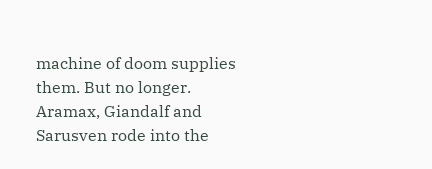machine of doom supplies them. But no longer. Aramax, Giandalf and Sarusven rode into the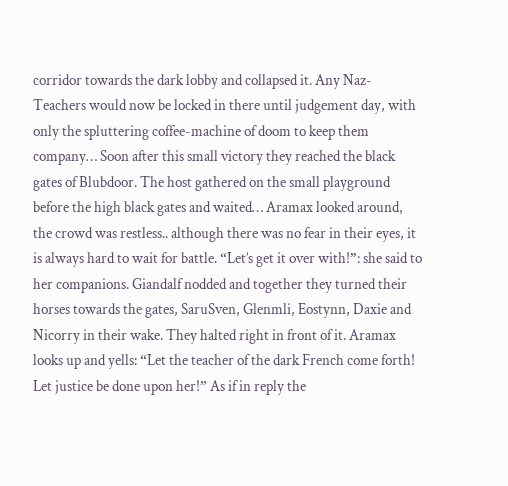corridor towards the dark lobby and collapsed it. Any Naz-Teachers would now be locked in there until judgement day, with only the spluttering coffee-machine of doom to keep them company… Soon after this small victory they reached the black gates of Blubdoor. The host gathered on the small playground before the high black gates and waited… Aramax looked around, the crowd was restless.. although there was no fear in their eyes, it is always hard to wait for battle. “Let’s get it over with!”: she said to her companions. Giandalf nodded and together they turned their horses towards the gates, SaruSven, Glenmli, Eostynn, Daxie and Nicorry in their wake. They halted right in front of it. Aramax looks up and yells: “Let the teacher of the dark French come forth! Let justice be done upon her!” As if in reply the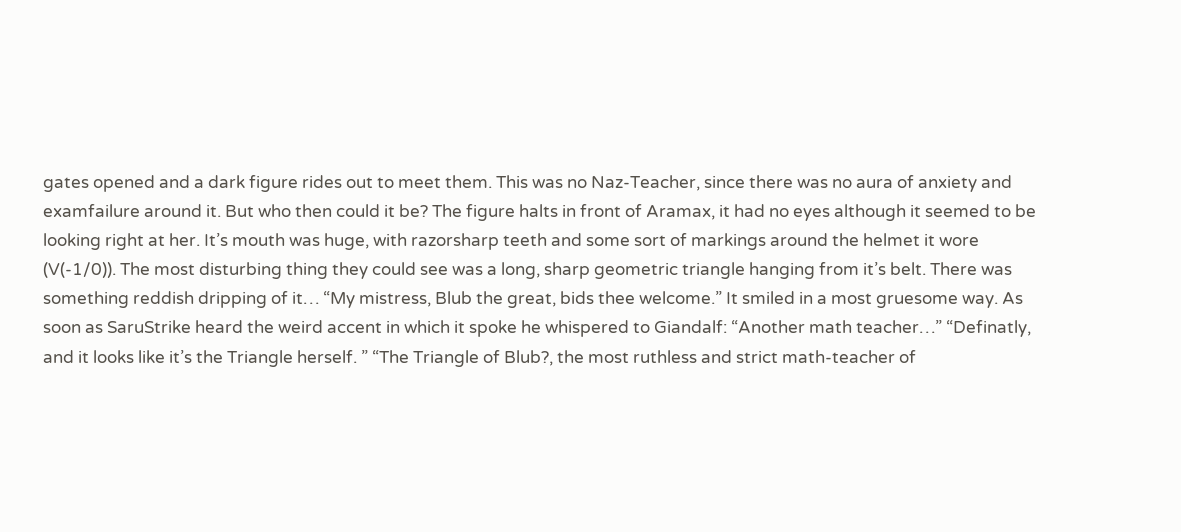gates opened and a dark figure rides out to meet them. This was no Naz-Teacher, since there was no aura of anxiety and examfailure around it. But who then could it be? The figure halts in front of Aramax, it had no eyes although it seemed to be looking right at her. It’s mouth was huge, with razorsharp teeth and some sort of markings around the helmet it wore (V(-1/0)). The most disturbing thing they could see was a long, sharp geometric triangle hanging from it’s belt. There was something reddish dripping of it… “My mistress, Blub the great, bids thee welcome.” It smiled in a most gruesome way. As soon as SaruStrike heard the weird accent in which it spoke he whispered to Giandalf: “Another math teacher…” “Definatly, and it looks like it’s the Triangle herself. ” “The Triangle of Blub?, the most ruthless and strict math-teacher of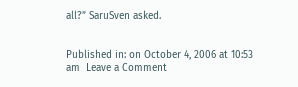all?” SaruSven asked.


Published in: on October 4, 2006 at 10:53 am  Leave a Comment